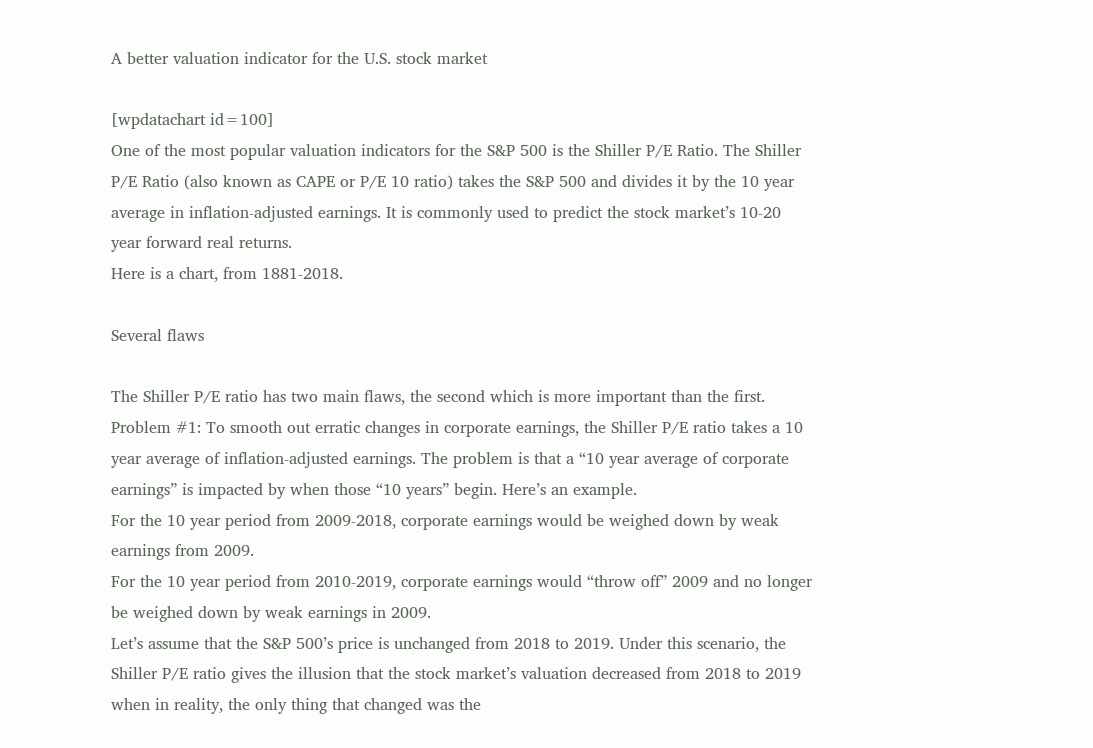A better valuation indicator for the U.S. stock market

[wpdatachart id=100]
One of the most popular valuation indicators for the S&P 500 is the Shiller P/E Ratio. The Shiller P/E Ratio (also known as CAPE or P/E 10 ratio) takes the S&P 500 and divides it by the 10 year average in inflation-adjusted earnings. It is commonly used to predict the stock market’s 10-20 year forward real returns.
Here is a chart, from 1881-2018.

Several flaws

The Shiller P/E ratio has two main flaws, the second which is more important than the first.
Problem #1: To smooth out erratic changes in corporate earnings, the Shiller P/E ratio takes a 10 year average of inflation-adjusted earnings. The problem is that a “10 year average of corporate earnings” is impacted by when those “10 years” begin. Here’s an example.
For the 10 year period from 2009-2018, corporate earnings would be weighed down by weak earnings from 2009.
For the 10 year period from 2010-2019, corporate earnings would “throw off” 2009 and no longer be weighed down by weak earnings in 2009.
Let’s assume that the S&P 500’s price is unchanged from 2018 to 2019. Under this scenario, the Shiller P/E ratio gives the illusion that the stock market’s valuation decreased from 2018 to 2019 when in reality, the only thing that changed was the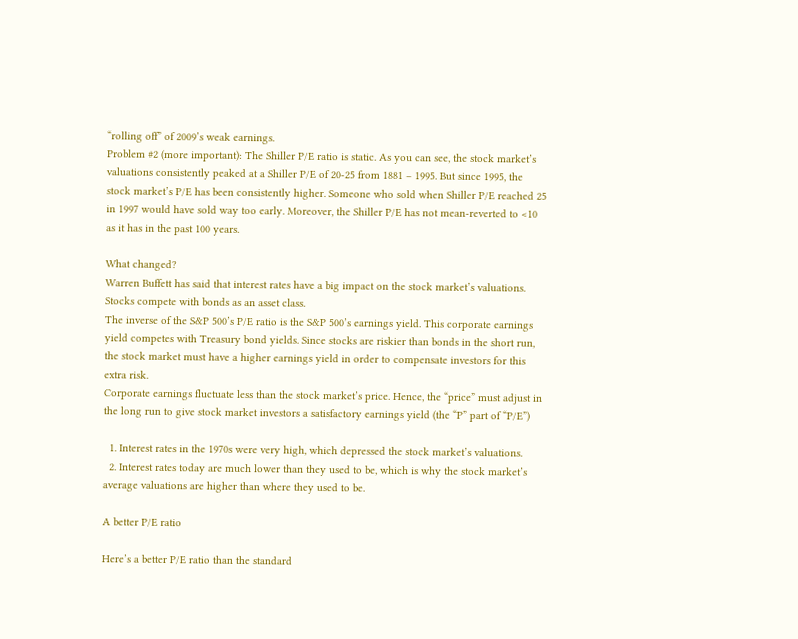“rolling off” of 2009’s weak earnings.
Problem #2 (more important): The Shiller P/E ratio is static. As you can see, the stock market’s valuations consistently peaked at a Shiller P/E of 20-25 from 1881 – 1995. But since 1995, the stock market’s P/E has been consistently higher. Someone who sold when Shiller P/E reached 25 in 1997 would have sold way too early. Moreover, the Shiller P/E has not mean-reverted to <10 as it has in the past 100 years.

What changed?
Warren Buffett has said that interest rates have a big impact on the stock market’s valuations. Stocks compete with bonds as an asset class.
The inverse of the S&P 500’s P/E ratio is the S&P 500’s earnings yield. This corporate earnings yield competes with Treasury bond yields. Since stocks are riskier than bonds in the short run, the stock market must have a higher earnings yield in order to compensate investors for this extra risk.
Corporate earnings fluctuate less than the stock market’s price. Hence, the “price” must adjust in the long run to give stock market investors a satisfactory earnings yield (the “P” part of “P/E”)

  1. Interest rates in the 1970s were very high, which depressed the stock market’s valuations.
  2. Interest rates today are much lower than they used to be, which is why the stock market’s average valuations are higher than where they used to be.

A better P/E ratio

Here’s a better P/E ratio than the standard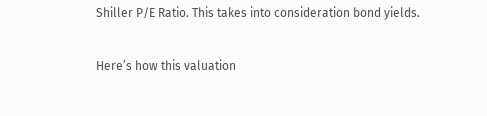Shiller P/E Ratio. This takes into consideration bond yields.

Here’s how this valuation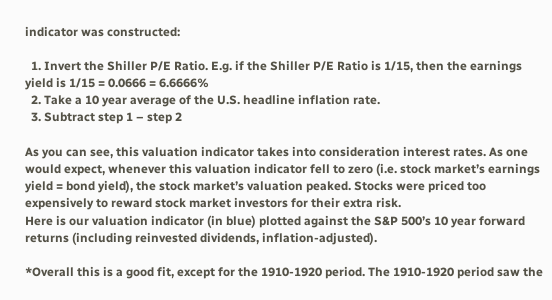indicator was constructed:

  1. Invert the Shiller P/E Ratio. E.g. if the Shiller P/E Ratio is 1/15, then the earnings yield is 1/15 = 0.0666 = 6.6666%
  2. Take a 10 year average of the U.S. headline inflation rate.
  3. Subtract step 1 – step 2

As you can see, this valuation indicator takes into consideration interest rates. As one would expect, whenever this valuation indicator fell to zero (i.e. stock market’s earnings yield = bond yield), the stock market’s valuation peaked. Stocks were priced too expensively to reward stock market investors for their extra risk.
Here is our valuation indicator (in blue) plotted against the S&P 500’s 10 year forward returns (including reinvested dividends, inflation-adjusted).

*Overall this is a good fit, except for the 1910-1920 period. The 1910-1920 period saw the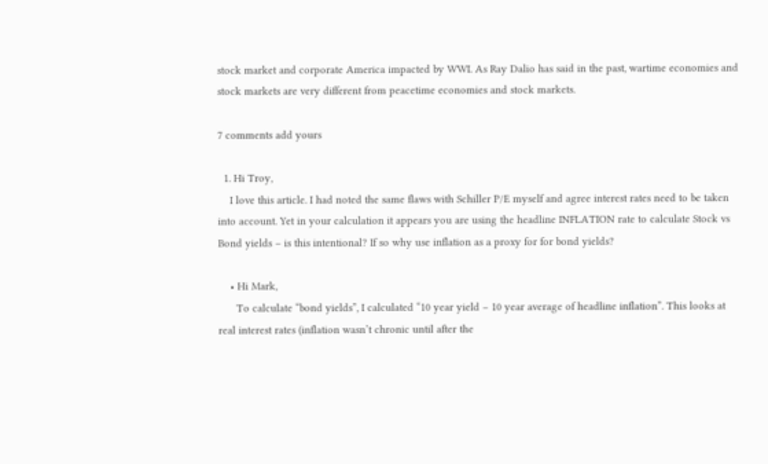stock market and corporate America impacted by WWI. As Ray Dalio has said in the past, wartime economies and stock markets are very different from peacetime economies and stock markets.

7 comments add yours

  1. Hi Troy,
    I love this article. I had noted the same flaws with Schiller P/E myself and agree interest rates need to be taken into account. Yet in your calculation it appears you are using the headline INFLATION rate to calculate Stock vs Bond yields – is this intentional? If so why use inflation as a proxy for for bond yields?

    • Hi Mark,
      To calculate “bond yields”, I calculated “10 year yield – 10 year average of headline inflation”. This looks at real interest rates (inflation wasn’t chronic until after the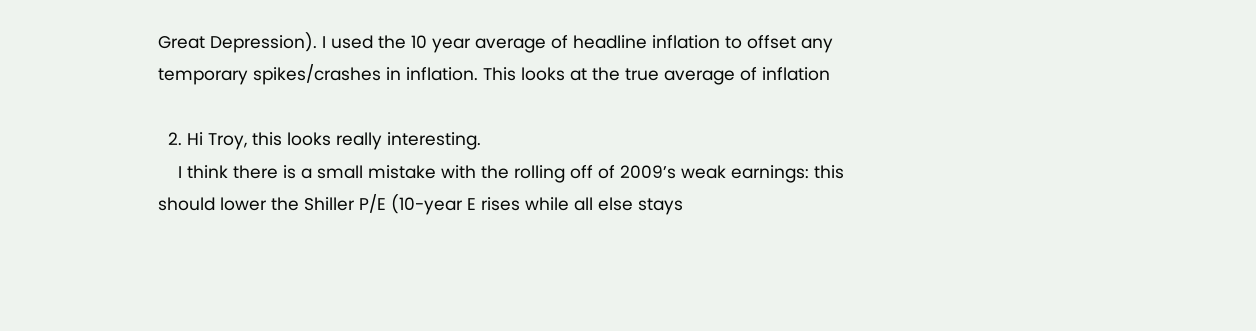Great Depression). I used the 10 year average of headline inflation to offset any temporary spikes/crashes in inflation. This looks at the true average of inflation

  2. Hi Troy, this looks really interesting.
    I think there is a small mistake with the rolling off of 2009’s weak earnings: this should lower the Shiller P/E (10-year E rises while all else stays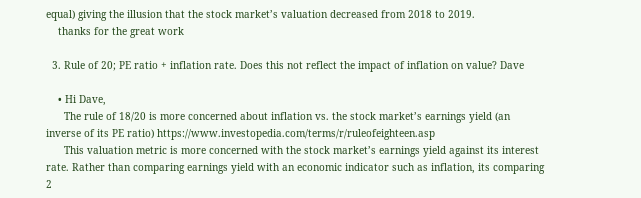equal) giving the illusion that the stock market’s valuation decreased from 2018 to 2019.
    thanks for the great work

  3. Rule of 20; PE ratio + inflation rate. Does this not reflect the impact of inflation on value? Dave

    • Hi Dave,
      The rule of 18/20 is more concerned about inflation vs. the stock market’s earnings yield (an inverse of its PE ratio) https://www.investopedia.com/terms/r/ruleofeighteen.asp
      This valuation metric is more concerned with the stock market’s earnings yield against its interest rate. Rather than comparing earnings yield with an economic indicator such as inflation, its comparing 2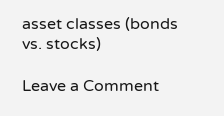asset classes (bonds vs. stocks)

Leave a Comment